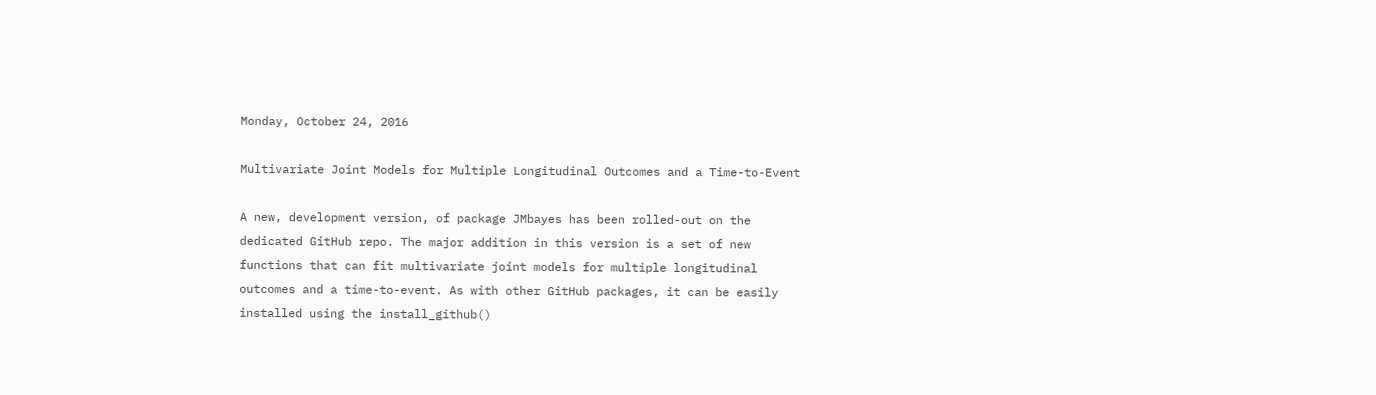Monday, October 24, 2016

Multivariate Joint Models for Multiple Longitudinal Outcomes and a Time-to-Event

A new, development version, of package JMbayes has been rolled-out on the dedicated GitHub repo. The major addition in this version is a set of new functions that can fit multivariate joint models for multiple longitudinal outcomes and a time-to-event. As with other GitHub packages, it can be easily installed using the install_github()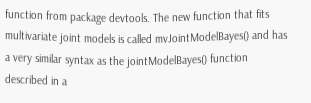function from package devtools. The new function that fits multivariate joint models is called mvJointModelBayes() and has a very similar syntax as the jointModelBayes() function described in a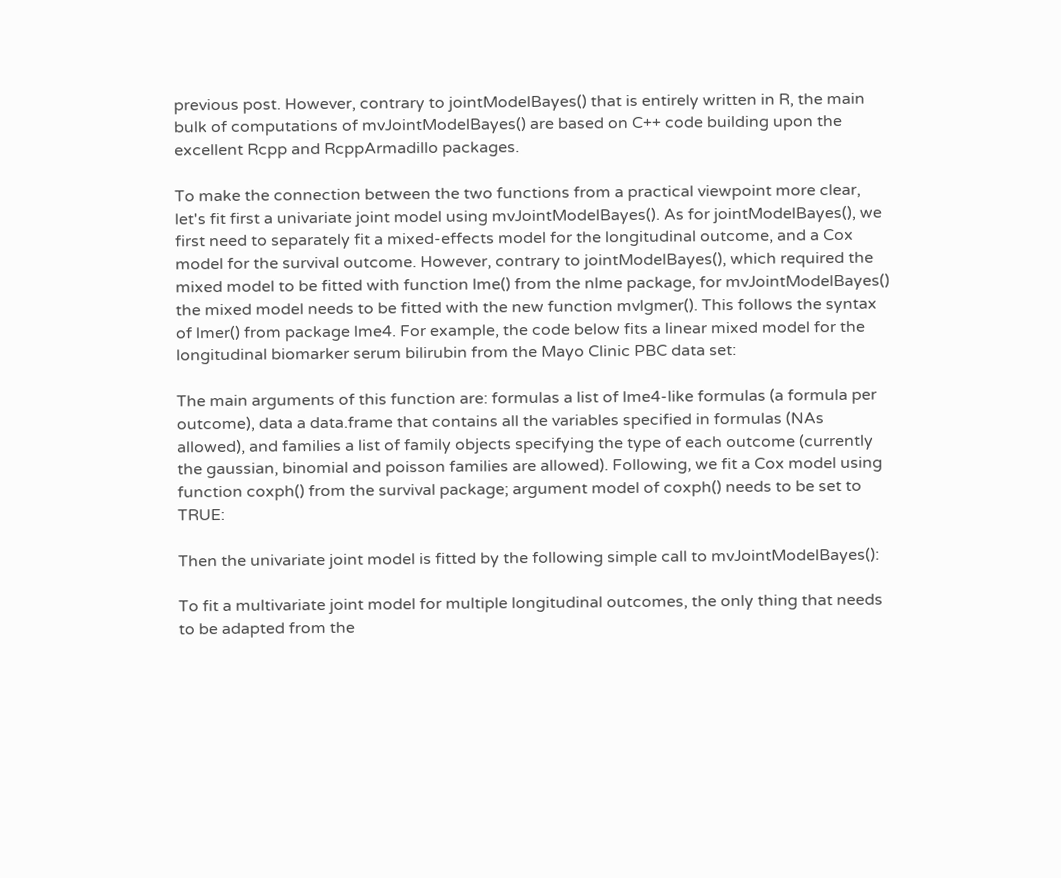previous post. However, contrary to jointModelBayes() that is entirely written in R, the main bulk of computations of mvJointModelBayes() are based on C++ code building upon the excellent Rcpp and RcppArmadillo packages.

To make the connection between the two functions from a practical viewpoint more clear, let's fit first a univariate joint model using mvJointModelBayes(). As for jointModelBayes(), we first need to separately fit a mixed-effects model for the longitudinal outcome, and a Cox model for the survival outcome. However, contrary to jointModelBayes(), which required the mixed model to be fitted with function lme() from the nlme package, for mvJointModelBayes() the mixed model needs to be fitted with the new function mvlgmer(). This follows the syntax of lmer() from package lme4. For example, the code below fits a linear mixed model for the longitudinal biomarker serum bilirubin from the Mayo Clinic PBC data set:

The main arguments of this function are: formulas a list of lme4-like formulas (a formula per outcome), data a data.frame that contains all the variables specified in formulas (NAs allowed), and families a list of family objects specifying the type of each outcome (currently the gaussian, binomial and poisson families are allowed). Following, we fit a Cox model using function coxph() from the survival package; argument model of coxph() needs to be set to TRUE:

Then the univariate joint model is fitted by the following simple call to mvJointModelBayes():

To fit a multivariate joint model for multiple longitudinal outcomes, the only thing that needs to be adapted from the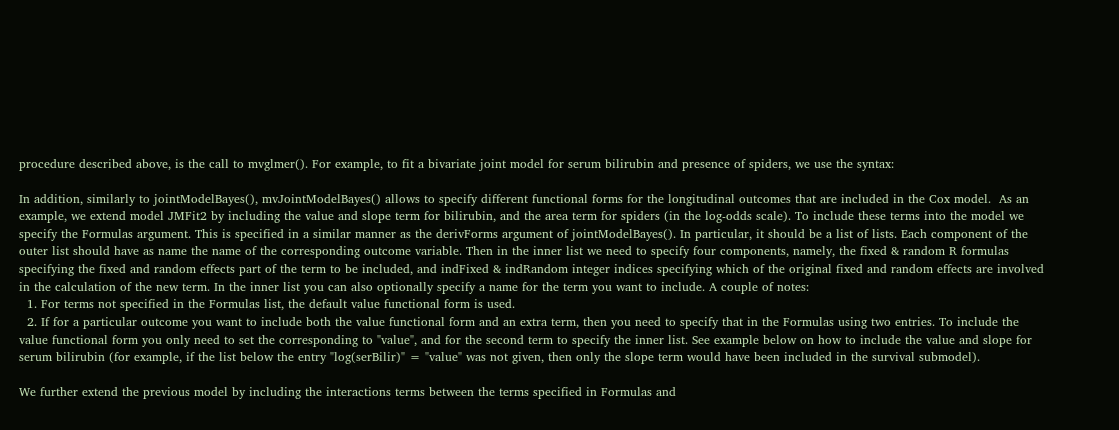procedure described above, is the call to mvglmer(). For example, to fit a bivariate joint model for serum bilirubin and presence of spiders, we use the syntax:

In addition, similarly to jointModelBayes(), mvJointModelBayes() allows to specify different functional forms for the longitudinal outcomes that are included in the Cox model.  As an example, we extend model JMFit2 by including the value and slope term for bilirubin, and the area term for spiders (in the log-odds scale). To include these terms into the model we specify the Formulas argument. This is specified in a similar manner as the derivForms argument of jointModelBayes(). In particular, it should be a list of lists. Each component of the outer list should have as name the name of the corresponding outcome variable. Then in the inner list we need to specify four components, namely, the fixed & random R formulas specifying the fixed and random effects part of the term to be included, and indFixed & indRandom integer indices specifying which of the original fixed and random effects are involved in the calculation of the new term. In the inner list you can also optionally specify a name for the term you want to include. A couple of notes:
  1. For terms not specified in the Formulas list, the default value functional form is used.
  2. If for a particular outcome you want to include both the value functional form and an extra term, then you need to specify that in the Formulas using two entries. To include the value functional form you only need to set the corresponding to "value", and for the second term to specify the inner list. See example below on how to include the value and slope for serum bilirubin (for example, if the list below the entry "log(serBilir)" = "value" was not given, then only the slope term would have been included in the survival submodel).

We further extend the previous model by including the interactions terms between the terms specified in Formulas and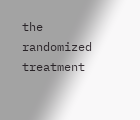the randomized treatment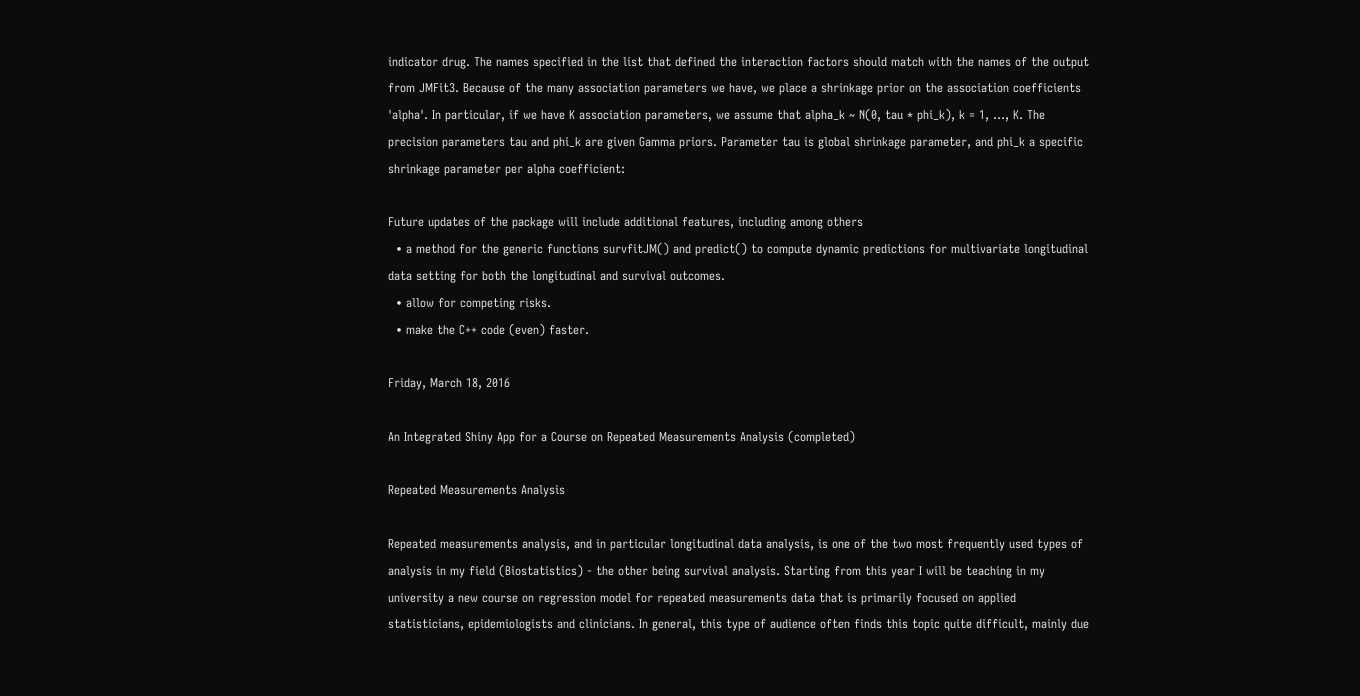indicator drug. The names specified in the list that defined the interaction factors should match with the names of the output from JMFit3. Because of the many association parameters we have, we place a shrinkage prior on the association coefficients 'alpha'. In particular, if we have K association parameters, we assume that alpha_k ~ N(0, tau * phi_k), k = 1, ..., K. The precision parameters tau and phi_k are given Gamma priors. Parameter tau is global shrinkage parameter, and phi_k a specific shrinkage parameter per alpha coefficient:

Future updates of the package will include additional features, including among others
  • a method for the generic functions survfitJM() and predict() to compute dynamic predictions for multivariate longitudinal data setting for both the longitudinal and survival outcomes.
  • allow for competing risks.
  • make the C++ code (even) faster.

Friday, March 18, 2016

An Integrated Shiny App for a Course on Repeated Measurements Analysis (completed)

Repeated Measurements Analysis

Repeated measurements analysis, and in particular longitudinal data analysis, is one of the two most frequently used types of analysis in my field (Biostatistics) - the other being survival analysis. Starting from this year I will be teaching in my university a new course on regression model for repeated measurements data that is primarily focused on applied statisticians, epidemiologists and clinicians. In general, this type of audience often finds this topic quite difficult, mainly due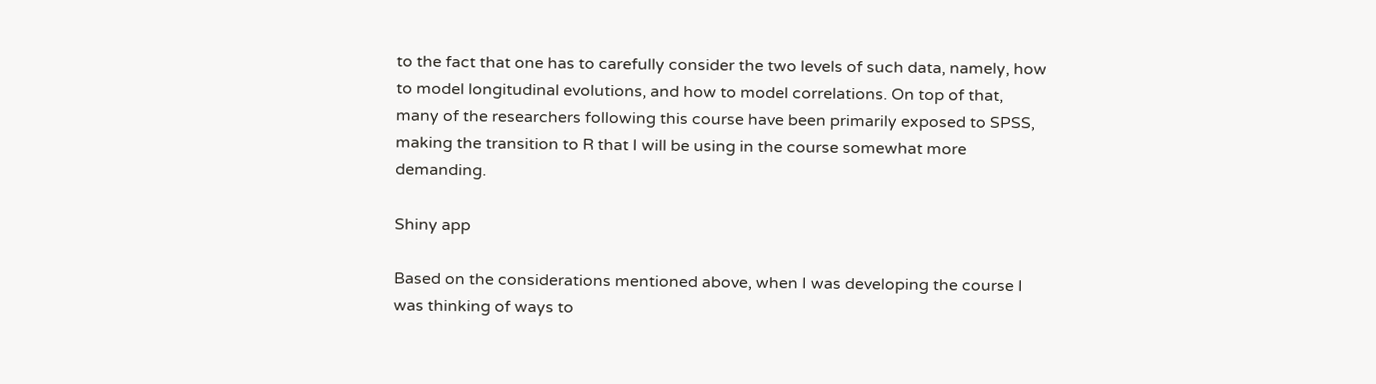to the fact that one has to carefully consider the two levels of such data, namely, how to model longitudinal evolutions, and how to model correlations. On top of that, many of the researchers following this course have been primarily exposed to SPSS, making the transition to R that I will be using in the course somewhat more demanding.

Shiny app

Based on the considerations mentioned above, when I was developing the course I was thinking of ways to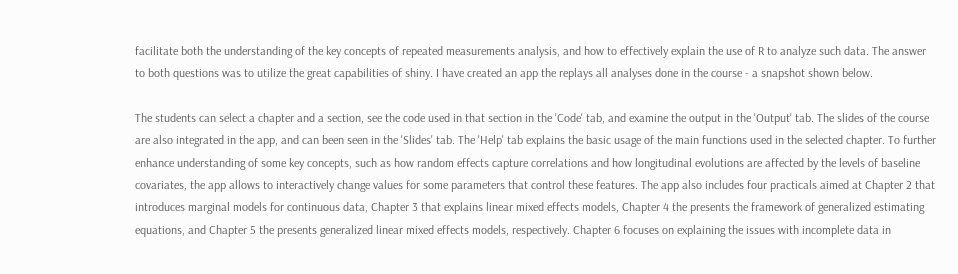facilitate both the understanding of the key concepts of repeated measurements analysis, and how to effectively explain the use of R to analyze such data. The answer to both questions was to utilize the great capabilities of shiny. I have created an app the replays all analyses done in the course - a snapshot shown below.

The students can select a chapter and a section, see the code used in that section in the 'Code' tab, and examine the output in the 'Output' tab. The slides of the course are also integrated in the app, and can been seen in the 'Slides' tab. The 'Help' tab explains the basic usage of the main functions used in the selected chapter. To further enhance understanding of some key concepts, such as how random effects capture correlations and how longitudinal evolutions are affected by the levels of baseline covariates, the app allows to interactively change values for some parameters that control these features. The app also includes four practicals aimed at Chapter 2 that introduces marginal models for continuous data, Chapter 3 that explains linear mixed effects models, Chapter 4 the presents the framework of generalized estimating equations, and Chapter 5 the presents generalized linear mixed effects models, respectively. Chapter 6 focuses on explaining the issues with incomplete data in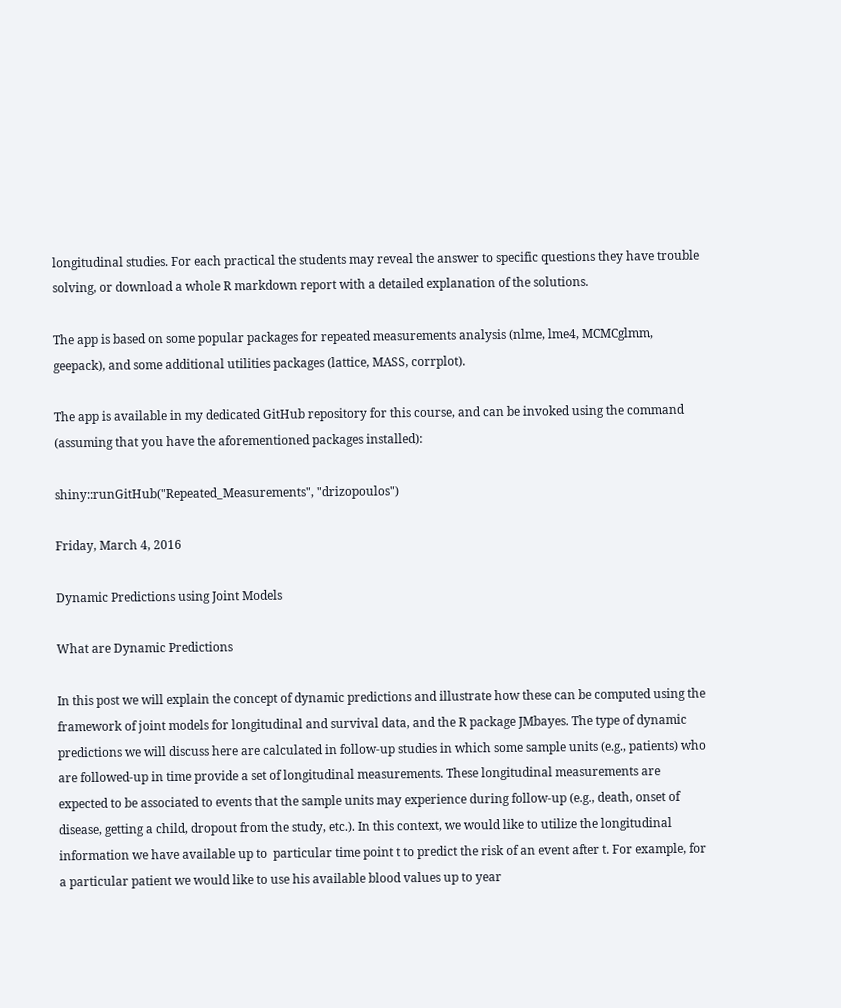longitudinal studies. For each practical the students may reveal the answer to specific questions they have trouble solving, or download a whole R markdown report with a detailed explanation of the solutions.

The app is based on some popular packages for repeated measurements analysis (nlme, lme4, MCMCglmm, geepack), and some additional utilities packages (lattice, MASS, corrplot).

The app is available in my dedicated GitHub repository for this course, and can be invoked using the command (assuming that you have the aforementioned packages installed):

shiny::runGitHub("Repeated_Measurements", "drizopoulos")

Friday, March 4, 2016

Dynamic Predictions using Joint Models

What are Dynamic Predictions

In this post we will explain the concept of dynamic predictions and illustrate how these can be computed using the framework of joint models for longitudinal and survival data, and the R package JMbayes. The type of dynamic predictions we will discuss here are calculated in follow-up studies in which some sample units (e.g., patients) who are followed-up in time provide a set of longitudinal measurements. These longitudinal measurements are expected to be associated to events that the sample units may experience during follow-up (e.g., death, onset of disease, getting a child, dropout from the study, etc.). In this context, we would like to utilize the longitudinal information we have available up to  particular time point t to predict the risk of an event after t. For example, for a particular patient we would like to use his available blood values up to year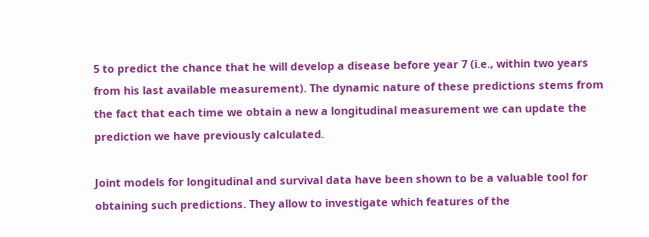5 to predict the chance that he will develop a disease before year 7 (i.e., within two years from his last available measurement). The dynamic nature of these predictions stems from the fact that each time we obtain a new a longitudinal measurement we can update the prediction we have previously calculated.

Joint models for longitudinal and survival data have been shown to be a valuable tool for obtaining such predictions. They allow to investigate which features of the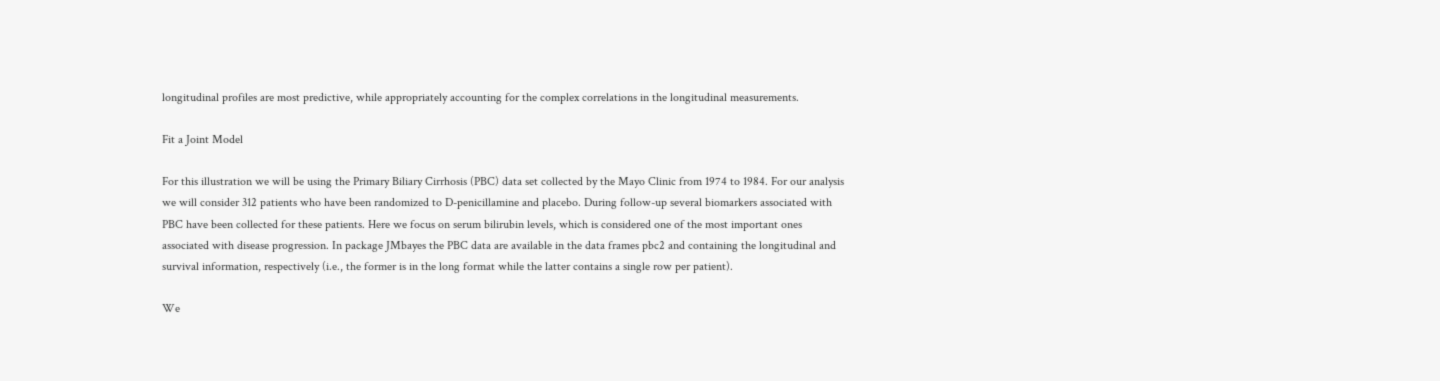longitudinal profiles are most predictive, while appropriately accounting for the complex correlations in the longitudinal measurements.

Fit a Joint Model

For this illustration we will be using the Primary Biliary Cirrhosis (PBC) data set collected by the Mayo Clinic from 1974 to 1984. For our analysis we will consider 312 patients who have been randomized to D-penicillamine and placebo. During follow-up several biomarkers associated with PBC have been collected for these patients. Here we focus on serum bilirubin levels, which is considered one of the most important ones associated with disease progression. In package JMbayes the PBC data are available in the data frames pbc2 and containing the longitudinal and survival information, respectively (i.e., the former is in the long format while the latter contains a single row per patient).

We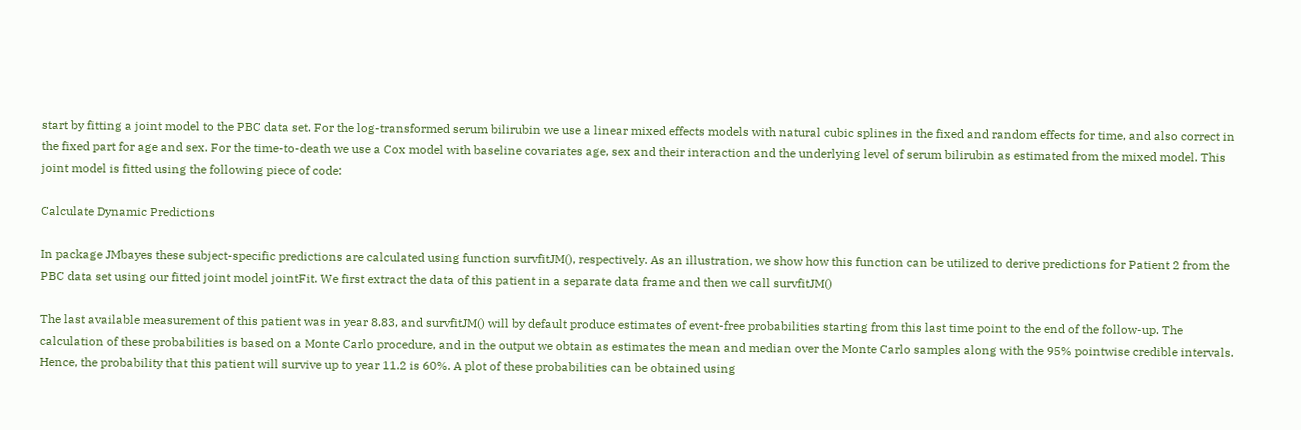start by fitting a joint model to the PBC data set. For the log-transformed serum bilirubin we use a linear mixed effects models with natural cubic splines in the fixed and random effects for time, and also correct in the fixed part for age and sex. For the time-to-death we use a Cox model with baseline covariates age, sex and their interaction and the underlying level of serum bilirubin as estimated from the mixed model. This joint model is fitted using the following piece of code:

Calculate Dynamic Predictions

In package JMbayes these subject-specific predictions are calculated using function survfitJM(), respectively. As an illustration, we show how this function can be utilized to derive predictions for Patient 2 from the PBC data set using our fitted joint model jointFit. We first extract the data of this patient in a separate data frame and then we call survfitJM()

The last available measurement of this patient was in year 8.83, and survfitJM() will by default produce estimates of event-free probabilities starting from this last time point to the end of the follow-up. The calculation of these probabilities is based on a Monte Carlo procedure, and in the output we obtain as estimates the mean and median over the Monte Carlo samples along with the 95% pointwise credible intervals. Hence, the probability that this patient will survive up to year 11.2 is 60%. A plot of these probabilities can be obtained using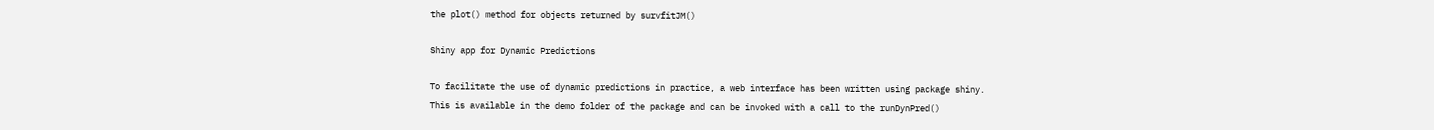the plot() method for objects returned by survfitJM()

Shiny app for Dynamic Predictions

To facilitate the use of dynamic predictions in practice, a web interface has been written using package shiny. This is available in the demo folder of the package and can be invoked with a call to the runDynPred()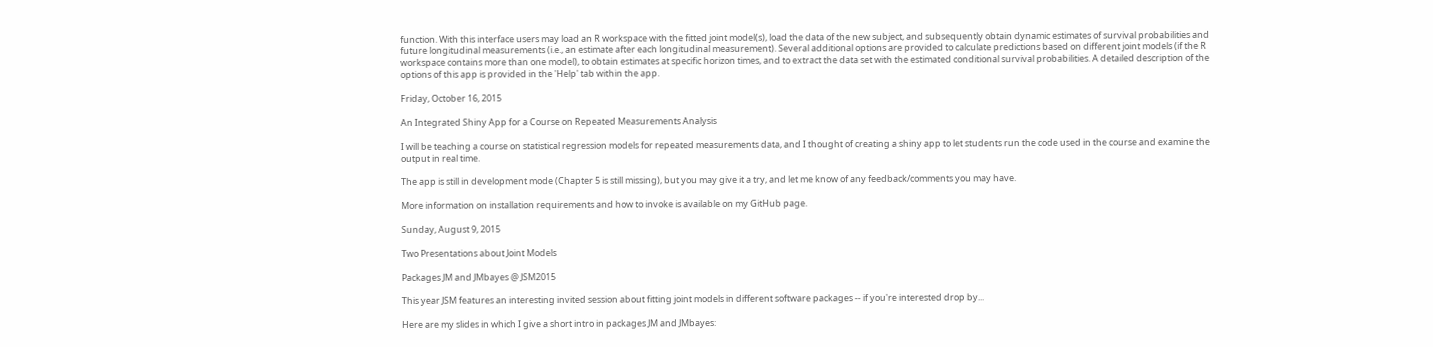function. With this interface users may load an R workspace with the fitted joint model(s), load the data of the new subject, and subsequently obtain dynamic estimates of survival probabilities and future longitudinal measurements (i.e., an estimate after each longitudinal measurement). Several additional options are provided to calculate predictions based on different joint models (if the R workspace contains more than one model), to obtain estimates at specific horizon times, and to extract the data set with the estimated conditional survival probabilities. A detailed description of the options of this app is provided in the 'Help' tab within the app.

Friday, October 16, 2015

An Integrated Shiny App for a Course on Repeated Measurements Analysis

I will be teaching a course on statistical regression models for repeated measurements data, and I thought of creating a shiny app to let students run the code used in the course and examine the output in real time.

The app is still in development mode (Chapter 5 is still missing), but you may give it a try, and let me know of any feedback/comments you may have.

More information on installation requirements and how to invoke is available on my GitHub page.

Sunday, August 9, 2015

Two Presentations about Joint Models

Packages JM and JMbayes @ JSM2015

This year JSM features an interesting invited session about fitting joint models in different software packages -- if you're interested drop by...

Here are my slides in which I give a short intro in packages JM and JMbayes: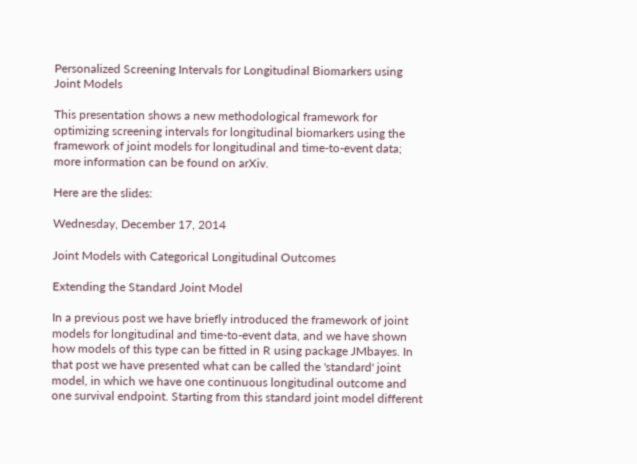Personalized Screening Intervals for Longitudinal Biomarkers using Joint Models

This presentation shows a new methodological framework for optimizing screening intervals for longitudinal biomarkers using the framework of joint models for longitudinal and time-to-event data; more information can be found on arXiv.

Here are the slides:

Wednesday, December 17, 2014

Joint Models with Categorical Longitudinal Outcomes

Extending the Standard Joint Model

In a previous post we have briefly introduced the framework of joint models for longitudinal and time-to-event data, and we have shown how models of this type can be fitted in R using package JMbayes. In that post we have presented what can be called the 'standard' joint model, in which we have one continuous longitudinal outcome and one survival endpoint. Starting from this standard joint model different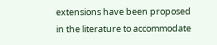extensions have been proposed in the literature to accommodate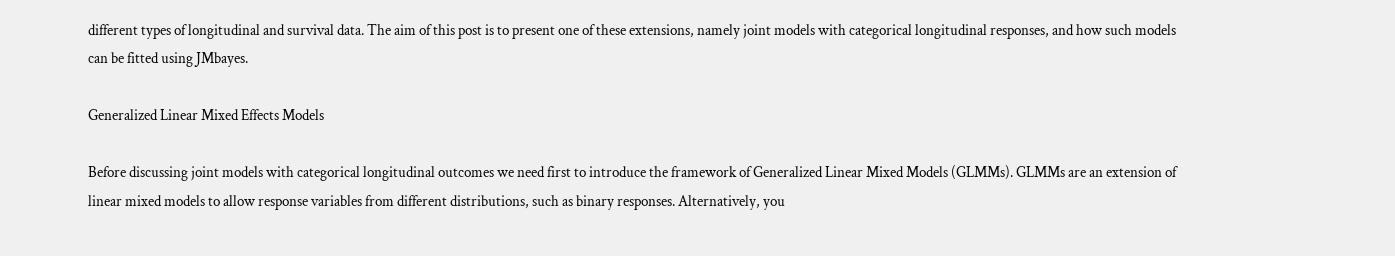different types of longitudinal and survival data. The aim of this post is to present one of these extensions, namely joint models with categorical longitudinal responses, and how such models can be fitted using JMbayes.

Generalized Linear Mixed Effects Models

Before discussing joint models with categorical longitudinal outcomes we need first to introduce the framework of Generalized Linear Mixed Models (GLMMs). GLMMs are an extension of linear mixed models to allow response variables from different distributions, such as binary responses. Alternatively, you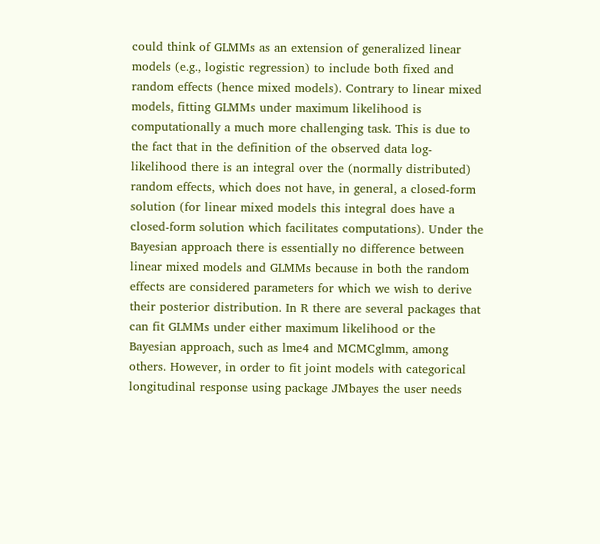could think of GLMMs as an extension of generalized linear models (e.g., logistic regression) to include both fixed and random effects (hence mixed models). Contrary to linear mixed models, fitting GLMMs under maximum likelihood is computationally a much more challenging task. This is due to the fact that in the definition of the observed data log-likelihood there is an integral over the (normally distributed) random effects, which does not have, in general, a closed-form solution (for linear mixed models this integral does have a closed-form solution which facilitates computations). Under the Bayesian approach there is essentially no difference between linear mixed models and GLMMs because in both the random effects are considered parameters for which we wish to derive their posterior distribution. In R there are several packages that can fit GLMMs under either maximum likelihood or the Bayesian approach, such as lme4 and MCMCglmm, among others. However, in order to fit joint models with categorical longitudinal response using package JMbayes the user needs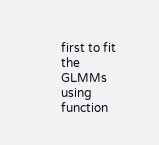first to fit the GLMMs using function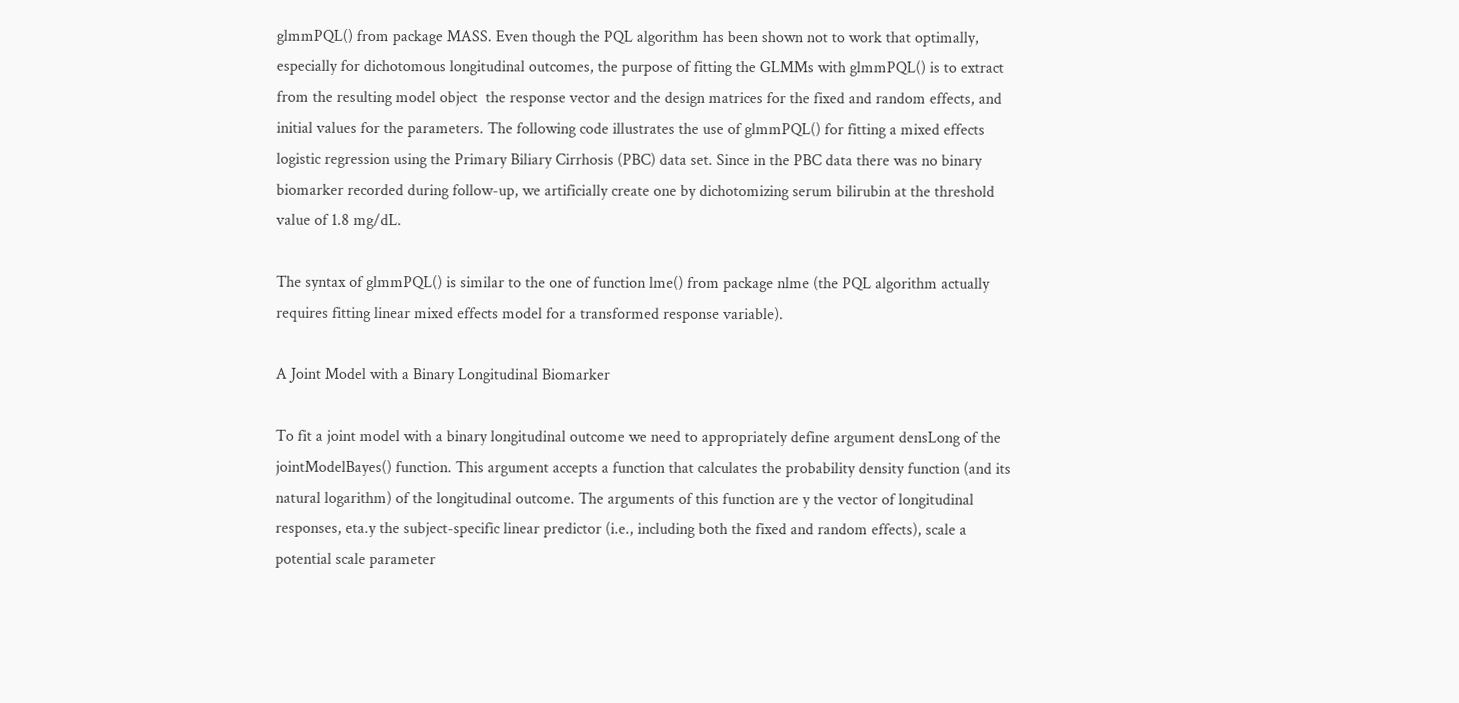glmmPQL() from package MASS. Even though the PQL algorithm has been shown not to work that optimally, especially for dichotomous longitudinal outcomes, the purpose of fitting the GLMMs with glmmPQL() is to extract from the resulting model object  the response vector and the design matrices for the fixed and random effects, and initial values for the parameters. The following code illustrates the use of glmmPQL() for fitting a mixed effects logistic regression using the Primary Biliary Cirrhosis (PBC) data set. Since in the PBC data there was no binary biomarker recorded during follow-up, we artificially create one by dichotomizing serum bilirubin at the threshold value of 1.8 mg/dL.

The syntax of glmmPQL() is similar to the one of function lme() from package nlme (the PQL algorithm actually requires fitting linear mixed effects model for a transformed response variable).

A Joint Model with a Binary Longitudinal Biomarker

To fit a joint model with a binary longitudinal outcome we need to appropriately define argument densLong of the jointModelBayes() function. This argument accepts a function that calculates the probability density function (and its natural logarithm) of the longitudinal outcome. The arguments of this function are y the vector of longitudinal responses, eta.y the subject-specific linear predictor (i.e., including both the fixed and random effects), scale a potential scale parameter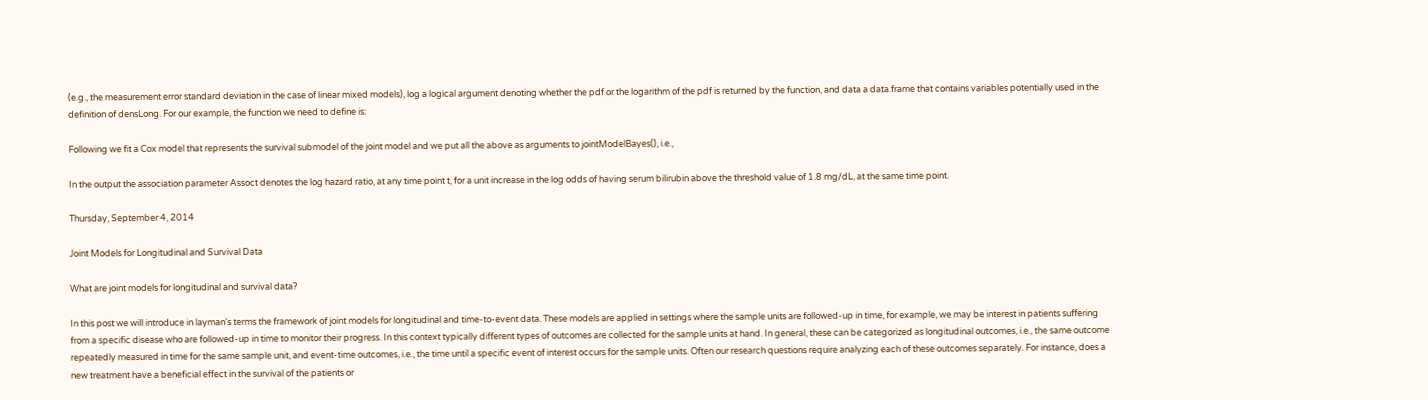(e.g., the measurement error standard deviation in the case of linear mixed models), log a logical argument denoting whether the pdf or the logarithm of the pdf is returned by the function, and data a data.frame that contains variables potentially used in the definition of densLong. For our example, the function we need to define is:

Following we fit a Cox model that represents the survival submodel of the joint model and we put all the above as arguments to jointModelBayes(), i.e.,

In the output the association parameter Assoct denotes the log hazard ratio, at any time point t, for a unit increase in the log odds of having serum bilirubin above the threshold value of 1.8 mg/dL, at the same time point.

Thursday, September 4, 2014

Joint Models for Longitudinal and Survival Data

What are joint models for longitudinal and survival data?

In this post we will introduce in layman's terms the framework of joint models for longitudinal and time-to-event data. These models are applied in settings where the sample units are followed-up in time, for example, we may be interest in patients suffering from a specific disease who are followed-up in time to monitor their progress. In this context typically different types of outcomes are collected for the sample units at hand. In general, these can be categorized as longitudinal outcomes, i.e., the same outcome repeatedly measured in time for the same sample unit, and event-time outcomes, i.e., the time until a specific event of interest occurs for the sample units. Often our research questions require analyzing each of these outcomes separately. For instance, does a new treatment have a beneficial effect in the survival of the patients or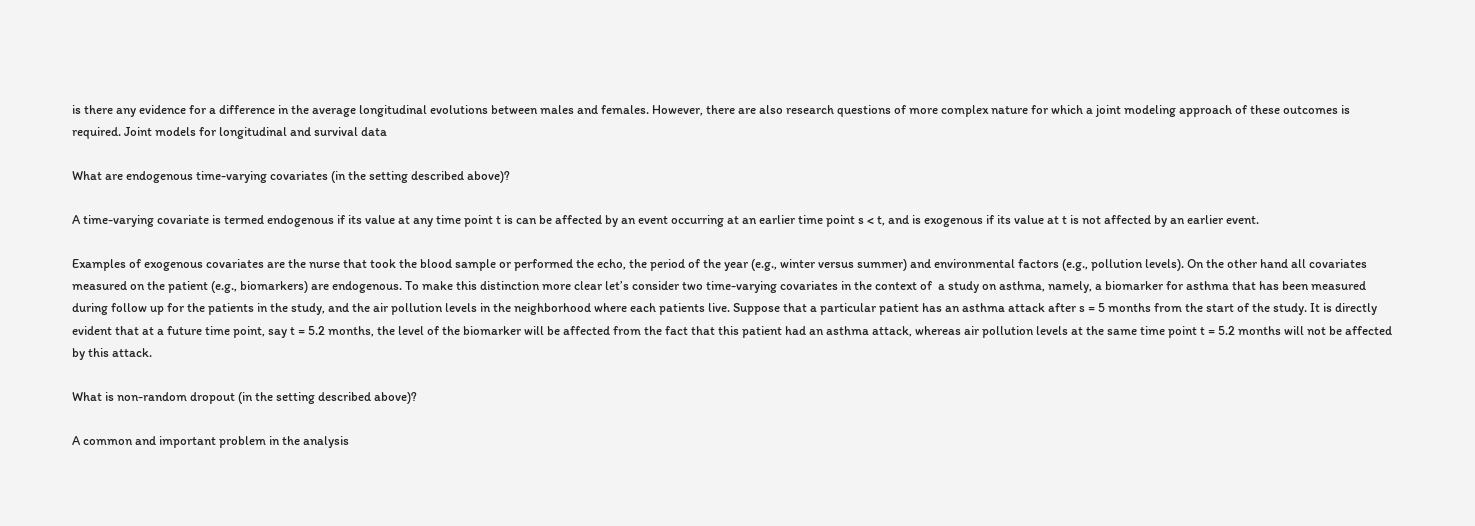is there any evidence for a difference in the average longitudinal evolutions between males and females. However, there are also research questions of more complex nature for which a joint modeling approach of these outcomes is required. Joint models for longitudinal and survival data

What are endogenous time-varying covariates (in the setting described above)?

A time-varying covariate is termed endogenous if its value at any time point t is can be affected by an event occurring at an earlier time point s < t, and is exogenous if its value at t is not affected by an earlier event.

Examples of exogenous covariates are the nurse that took the blood sample or performed the echo, the period of the year (e.g., winter versus summer) and environmental factors (e.g., pollution levels). On the other hand all covariates measured on the patient (e.g., biomarkers) are endogenous. To make this distinction more clear let’s consider two time-varying covariates in the context of  a study on asthma, namely, a biomarker for asthma that has been measured during follow up for the patients in the study, and the air pollution levels in the neighborhood where each patients live. Suppose that a particular patient has an asthma attack after s = 5 months from the start of the study. It is directly evident that at a future time point, say t = 5.2 months, the level of the biomarker will be affected from the fact that this patient had an asthma attack, whereas air pollution levels at the same time point t = 5.2 months will not be affected by this attack.

What is non-random dropout (in the setting described above)?

A common and important problem in the analysis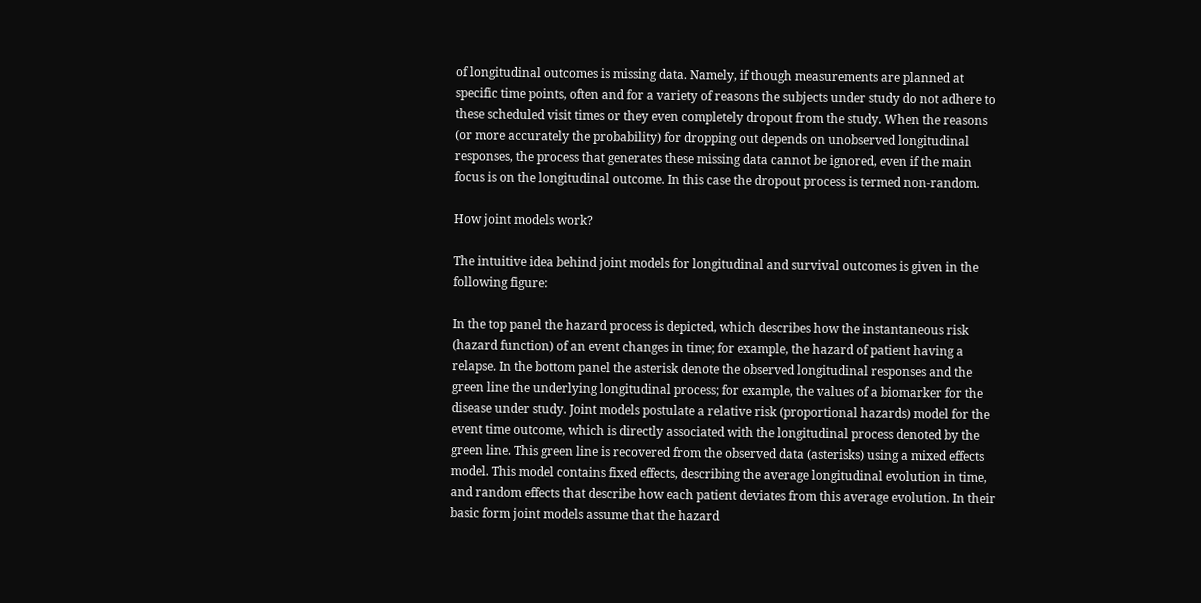of longitudinal outcomes is missing data. Namely, if though measurements are planned at specific time points, often and for a variety of reasons the subjects under study do not adhere to these scheduled visit times or they even completely dropout from the study. When the reasons (or more accurately the probability) for dropping out depends on unobserved longitudinal responses, the process that generates these missing data cannot be ignored, even if the main focus is on the longitudinal outcome. In this case the dropout process is termed non-random.

How joint models work?

The intuitive idea behind joint models for longitudinal and survival outcomes is given in the following figure:

In the top panel the hazard process is depicted, which describes how the instantaneous risk (hazard function) of an event changes in time; for example, the hazard of patient having a relapse. In the bottom panel the asterisk denote the observed longitudinal responses and the green line the underlying longitudinal process; for example, the values of a biomarker for the disease under study. Joint models postulate a relative risk (proportional hazards) model for the event time outcome, which is directly associated with the longitudinal process denoted by the green line. This green line is recovered from the observed data (asterisks) using a mixed effects model. This model contains fixed effects, describing the average longitudinal evolution in time, and random effects that describe how each patient deviates from this average evolution. In their basic form joint models assume that the hazard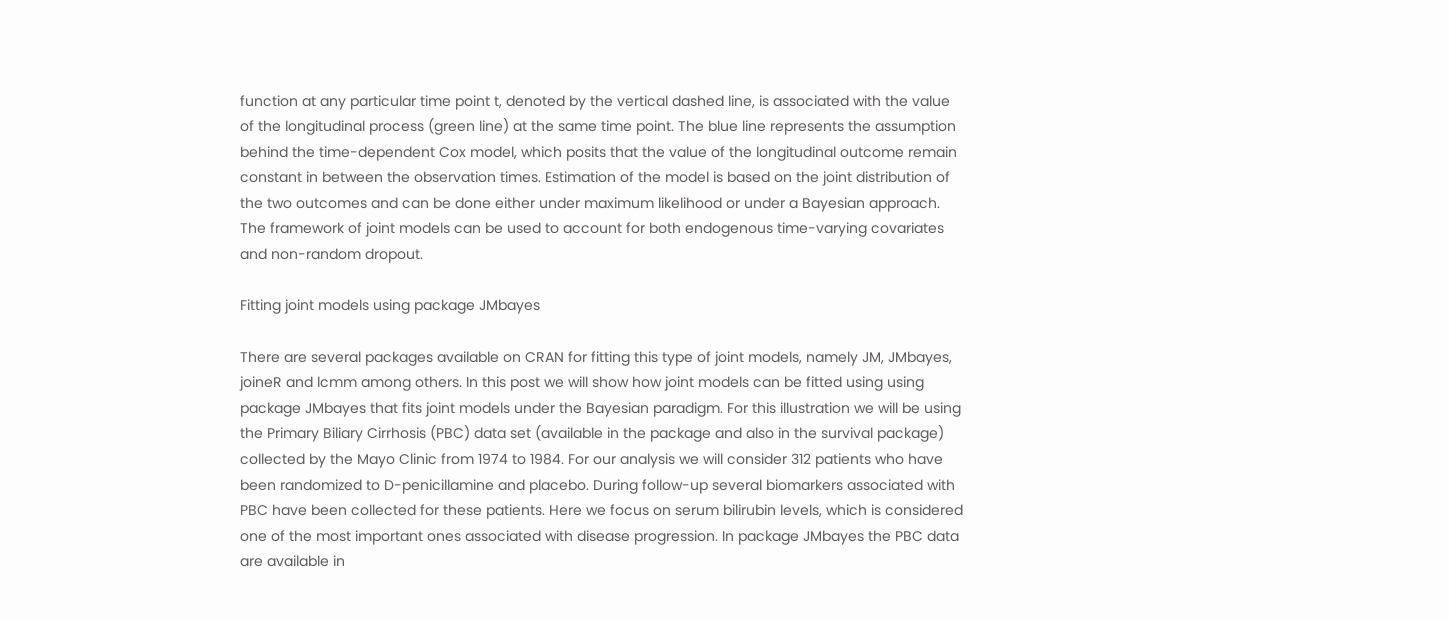function at any particular time point t, denoted by the vertical dashed line, is associated with the value of the longitudinal process (green line) at the same time point. The blue line represents the assumption behind the time-dependent Cox model, which posits that the value of the longitudinal outcome remain constant in between the observation times. Estimation of the model is based on the joint distribution of the two outcomes and can be done either under maximum likelihood or under a Bayesian approach. The framework of joint models can be used to account for both endogenous time-varying covariates and non-random dropout.

Fitting joint models using package JMbayes

There are several packages available on CRAN for fitting this type of joint models, namely JM, JMbayes, joineR and lcmm among others. In this post we will show how joint models can be fitted using using package JMbayes that fits joint models under the Bayesian paradigm. For this illustration we will be using the Primary Biliary Cirrhosis (PBC) data set (available in the package and also in the survival package) collected by the Mayo Clinic from 1974 to 1984. For our analysis we will consider 312 patients who have been randomized to D-penicillamine and placebo. During follow-up several biomarkers associated with PBC have been collected for these patients. Here we focus on serum bilirubin levels, which is considered one of the most important ones associated with disease progression. In package JMbayes the PBC data are available in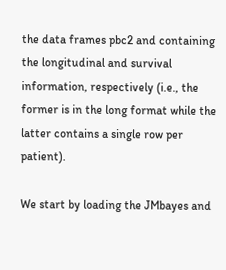the data frames pbc2 and containing the longitudinal and survival information, respectively (i.e., the former is in the long format while the latter contains a single row per patient).

We start by loading the JMbayes and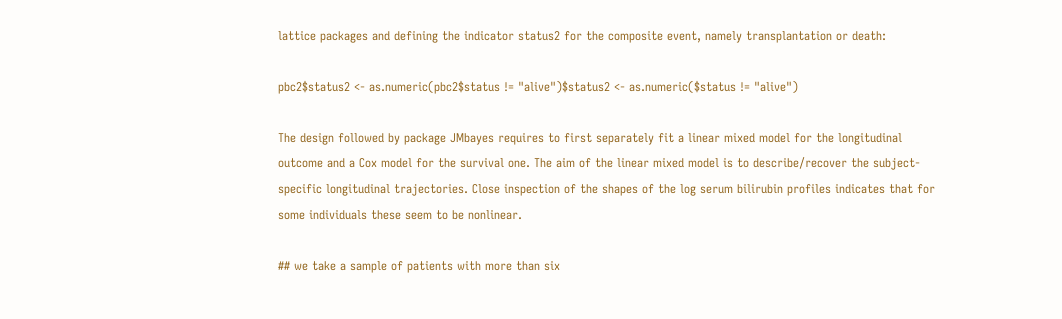lattice packages and defining the indicator status2 for the composite event, namely transplantation or death:

pbc2$status2 <- as.numeric(pbc2$status != "alive")$status2 <- as.numeric($status != "alive")

The design followed by package JMbayes requires to first separately fit a linear mixed model for the longitudinal outcome and a Cox model for the survival one. The aim of the linear mixed model is to describe/recover the subject-specific longitudinal trajectories. Close inspection of the shapes of the log serum bilirubin profiles indicates that for some individuals these seem to be nonlinear.

## we take a sample of patients with more than six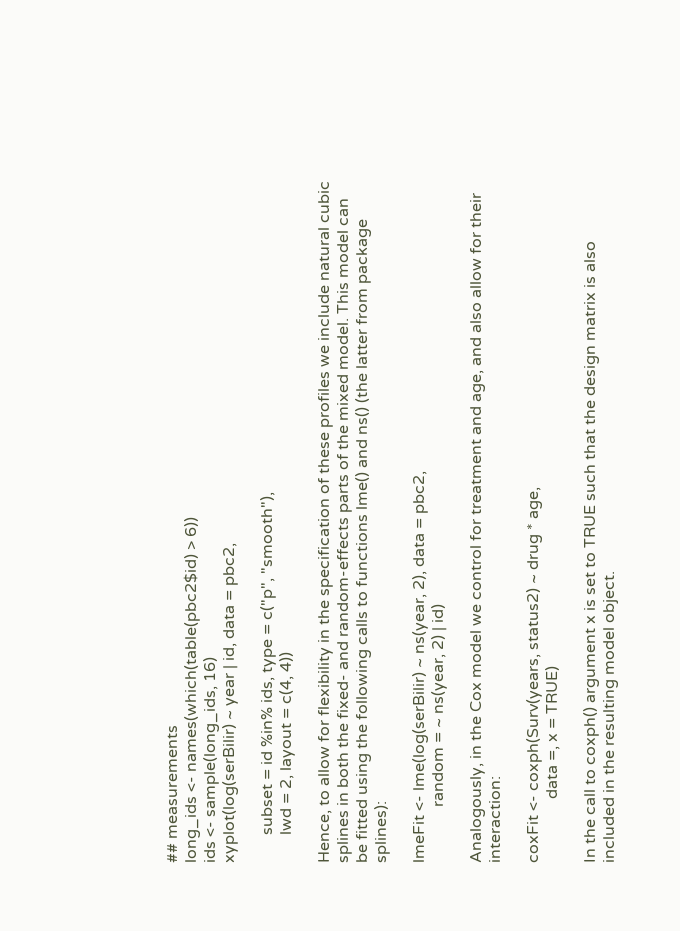## measurements
long_ids <- names(which(table(pbc2$id) > 6))
ids <- sample(long_ids, 16)
xyplot(log(serBilir) ~ year | id, data = pbc2,

       subset = id %in% ids, type = c("p", "smooth"),
       lwd = 2, layout = c(4, 4))

Hence, to allow for flexibility in the specification of these profiles we include natural cubic splines in both the fixed- and random-effects parts of the mixed model. This model can be fitted using the following calls to functions lme() and ns() (the latter from package splines):

lmeFit <- lme(log(serBilir) ~ ns(year, 2), data = pbc2,
              random = ~ ns(year, 2) | id)

Analogously, in the Cox model we control for treatment and age, and also allow for their interaction:

coxFit <- coxph(Surv(years, status2) ~ drug * age,
                data =, x = TRUE)

In the call to coxph() argument x is set to TRUE such that the design matrix is also included in the resulting model object.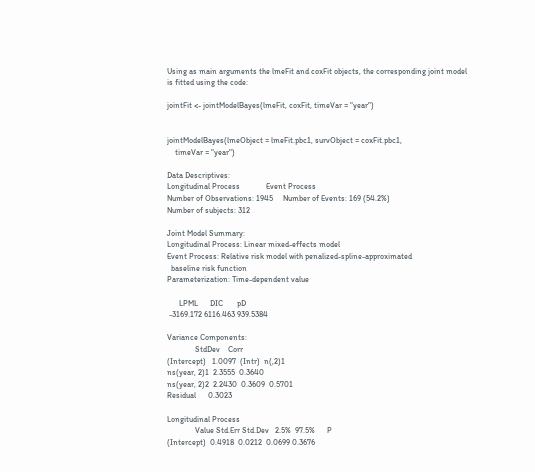Using as main arguments the lmeFit and coxFit objects, the corresponding joint model is fitted using the code:

jointFit <- jointModelBayes(lmeFit, coxFit, timeVar = "year")


jointModelBayes(lmeObject = lmeFit.pbc1, survObject = coxFit.pbc1,
    timeVar = "year")

Data Descriptives:
Longitudinal Process             Event Process
Number of Observations: 1945     Number of Events: 169 (54.2%)
Number of subjects: 312

Joint Model Summary:
Longitudinal Process: Linear mixed-effects model
Event Process: Relative risk model with penalized-spline-approximated
  baseline risk function
Parameterization: Time-dependent value

      LPML      DIC       pD
 -3169.172 6116.463 939.5384

Variance Components:
              StdDev    Corr
(Intercept)   1.0097  (Intr)  n(,2)1
ns(year, 2)1  2.3555  0.3640
ns(year, 2)2  2.2430  0.3609  0.5701
Residual      0.3023

Longitudinal Process
              Value Std.Err Std.Dev   2.5%  97.5%      P
(Intercept)  0.4918  0.0212  0.0699 0.3676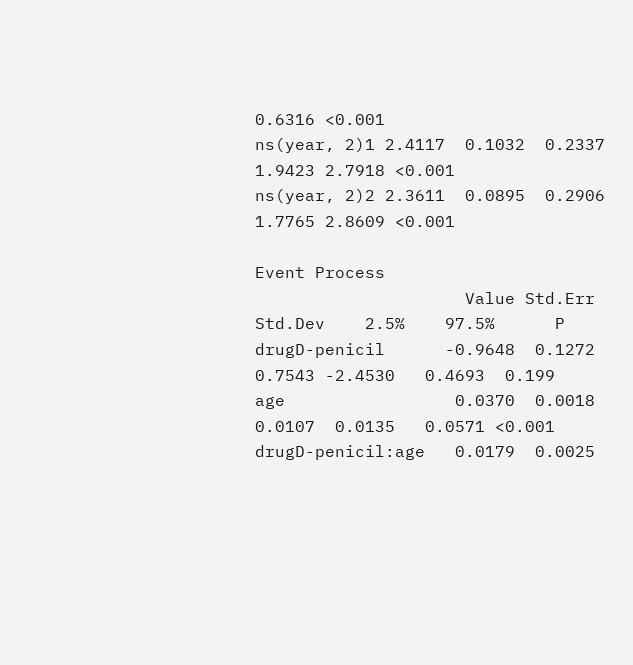0.6316 <0.001
ns(year, 2)1 2.4117  0.1032  0.2337 1.9423 2.7918 <0.001
ns(year, 2)2 2.3611  0.0895  0.2906 1.7765 2.8609 <0.001

Event Process
                     Value Std.Err  Std.Dev    2.5%    97.5%      P
drugD-penicil      -0.9648  0.1272   0.7543 -2.4530   0.4693  0.199
age                 0.0370  0.0018   0.0107  0.0135   0.0571 <0.001
drugD-penicil:age   0.0179  0.0025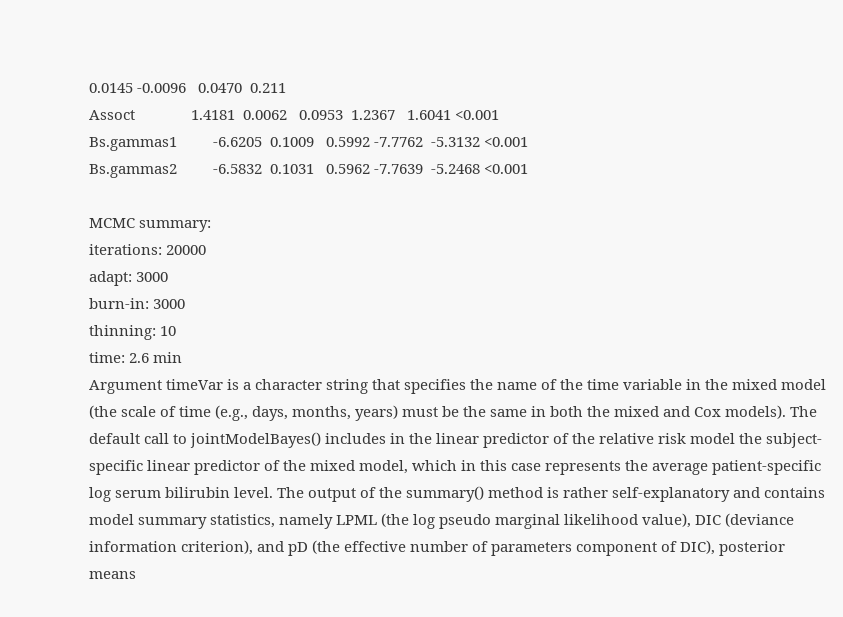0.0145 -0.0096   0.0470  0.211
Assoct              1.4181  0.0062   0.0953  1.2367   1.6041 <0.001
Bs.gammas1         -6.6205  0.1009   0.5992 -7.7762  -5.3132 <0.001
Bs.gammas2         -6.5832  0.1031   0.5962 -7.7639  -5.2468 <0.001

MCMC summary:
iterations: 20000
adapt: 3000
burn-in: 3000
thinning: 10
time: 2.6 min
Argument timeVar is a character string that specifies the name of the time variable in the mixed model (the scale of time (e.g., days, months, years) must be the same in both the mixed and Cox models). The default call to jointModelBayes() includes in the linear predictor of the relative risk model the subject-specific linear predictor of the mixed model, which in this case represents the average patient-specific log serum bilirubin level. The output of the summary() method is rather self-explanatory and contains model summary statistics, namely LPML (the log pseudo marginal likelihood value), DIC (deviance information criterion), and pD (the effective number of parameters component of DIC), posterior means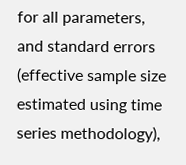for all parameters, and standard errors (effective sample size estimated using time series methodology),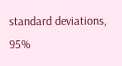standard deviations, 95%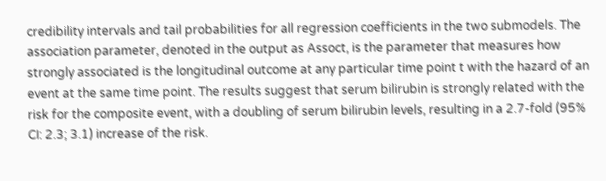credibility intervals and tail probabilities for all regression coefficients in the two submodels. The association parameter, denoted in the output as Assoct, is the parameter that measures how strongly associated is the longitudinal outcome at any particular time point t with the hazard of an event at the same time point. The results suggest that serum bilirubin is strongly related with the risk for the composite event, with a doubling of serum bilirubin levels, resulting in a 2.7-fold (95% CI: 2.3; 3.1) increase of the risk.